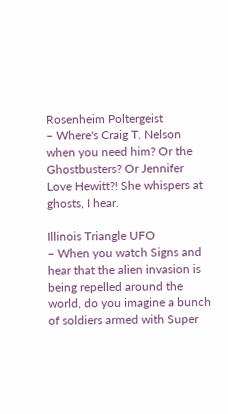Rosenheim Poltergeist
– Where's Craig T. Nelson when you need him? Or the Ghostbusters? Or Jennifer Love Hewitt?! She whispers at ghosts, I hear.

Illinois Triangle UFO
– When you watch Signs and hear that the alien invasion is being repelled around the world, do you imagine a bunch of soldiers armed with Super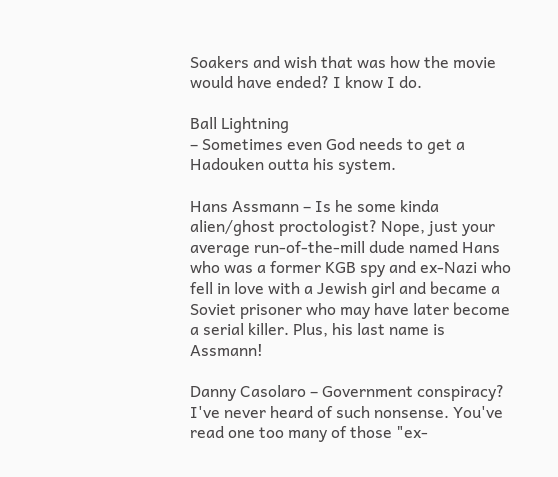Soakers and wish that was how the movie would have ended? I know I do.

Ball Lightning
– Sometimes even God needs to get a Hadouken outta his system.

Hans Assmann – Is he some kinda alien/ghost proctologist? Nope, just your average run-of-the-mill dude named Hans who was a former KGB spy and ex-Nazi who fell in love with a Jewish girl and became a Soviet prisoner who may have later become a serial killer. Plus, his last name is Assmann!

Danny Casolaro – Government conspiracy? I've never heard of such nonsense. You've read one too many of those "ex-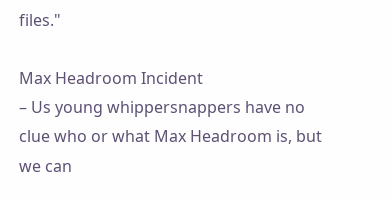files."

Max Headroom Incident
– Us young whippersnappers have no clue who or what Max Headroom is, but we can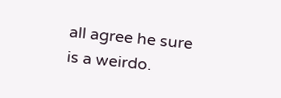all agree he sure is a weirdo.